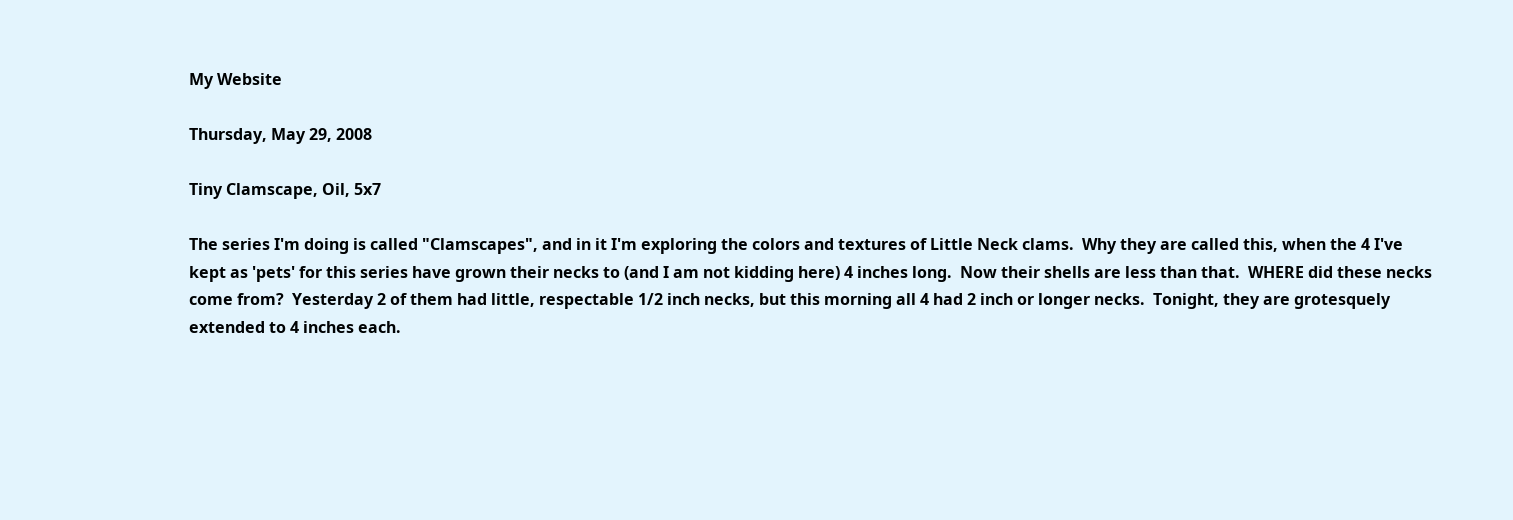My Website

Thursday, May 29, 2008

Tiny Clamscape, Oil, 5x7

The series I'm doing is called "Clamscapes", and in it I'm exploring the colors and textures of Little Neck clams.  Why they are called this, when the 4 I've kept as 'pets' for this series have grown their necks to (and I am not kidding here) 4 inches long.  Now their shells are less than that.  WHERE did these necks come from?  Yesterday 2 of them had little, respectable 1/2 inch necks, but this morning all 4 had 2 inch or longer necks.  Tonight, they are grotesquely extended to 4 inches each.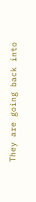They are going back into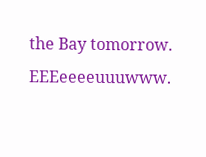the Bay tomorrow.  EEEeeeeuuuwww.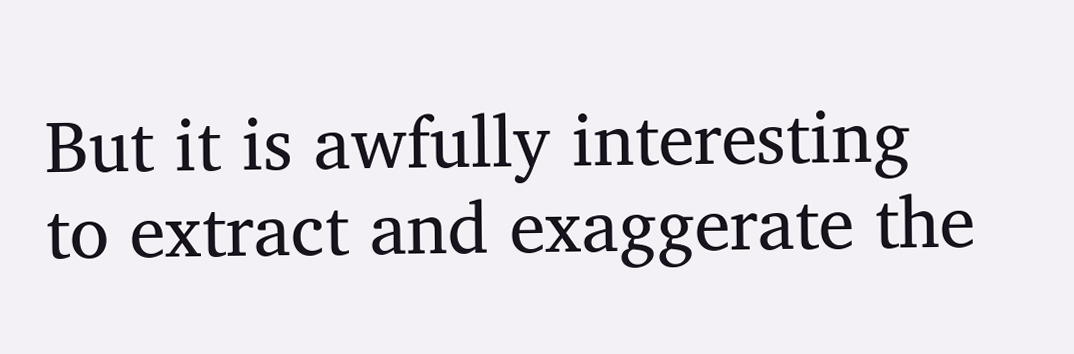But it is awfully interesting to extract and exaggerate the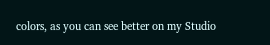colors, as you can see better on my Studio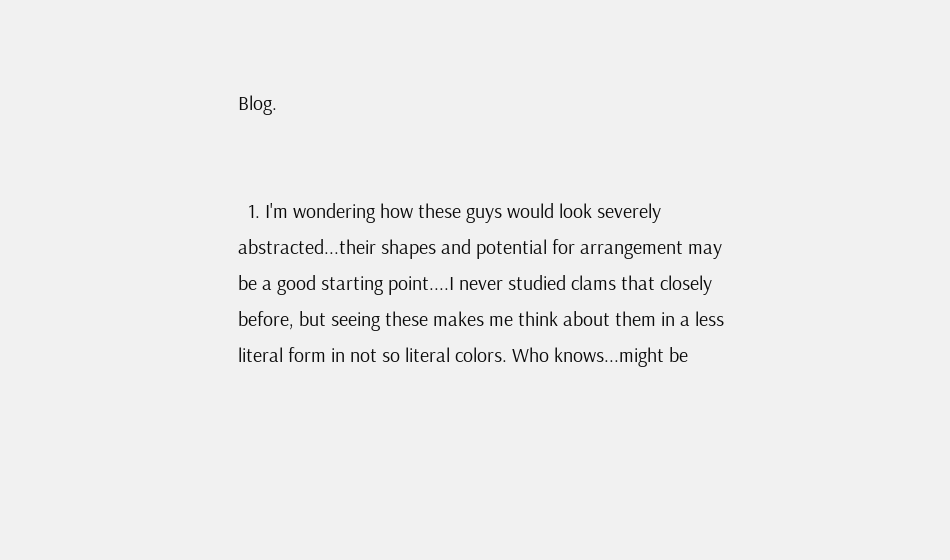Blog.


  1. I'm wondering how these guys would look severely abstracted...their shapes and potential for arrangement may be a good starting point....I never studied clams that closely before, but seeing these makes me think about them in a less literal form in not so literal colors. Who knows...might be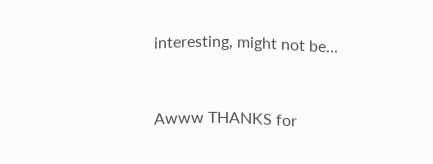interesting, might not be...


Awww THANKS for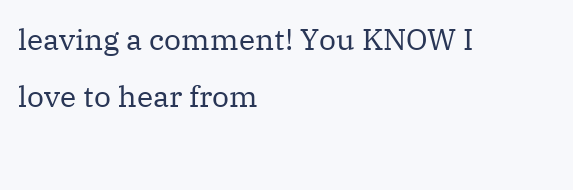leaving a comment! You KNOW I love to hear from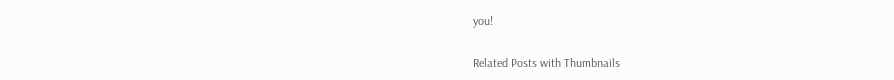you!

Related Posts with Thumbnails